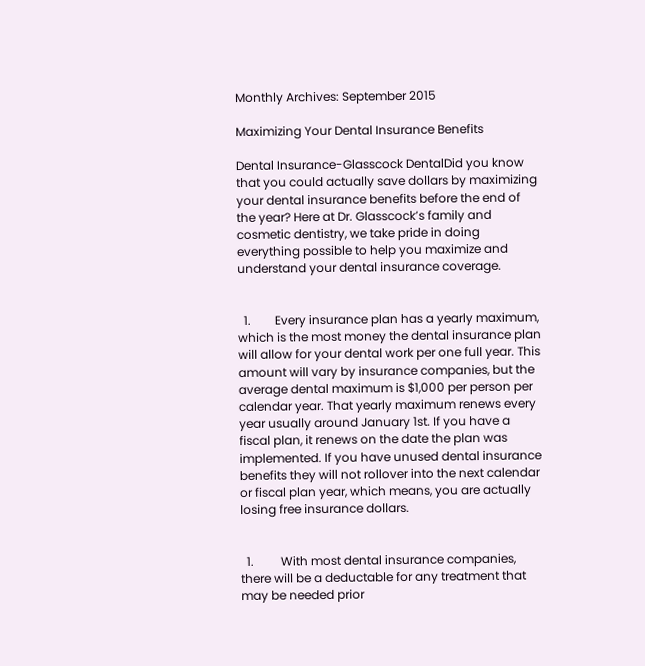Monthly Archives: September 2015

Maximizing Your Dental Insurance Benefits

Dental Insurance-Glasscock DentalDid you know that you could actually save dollars by maximizing your dental insurance benefits before the end of the year? Here at Dr. Glasscock’s family and cosmetic dentistry, we take pride in doing everything possible to help you maximize and understand your dental insurance coverage.


  1.        Every insurance plan has a yearly maximum, which is the most money the dental insurance plan will allow for your dental work per one full year. This amount will vary by insurance companies, but the average dental maximum is $1,000 per person per calendar year. That yearly maximum renews every year usually around January 1st. If you have a fiscal plan, it renews on the date the plan was implemented. If you have unused dental insurance benefits they will not rollover into the next calendar or fiscal plan year, which means, you are actually losing free insurance dollars.


  1.         With most dental insurance companies, there will be a deductable for any treatment that may be needed prior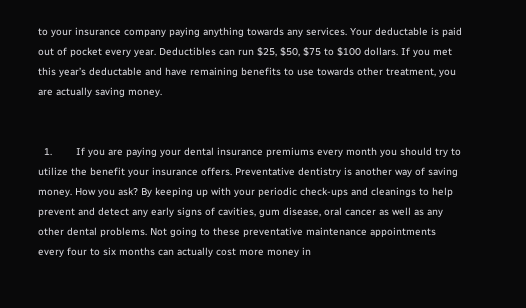to your insurance company paying anything towards any services. Your deductable is paid out of pocket every year. Deductibles can run $25, $50, $75 to $100 dollars. If you met this year’s deductable and have remaining benefits to use towards other treatment, you are actually saving money.


  1.        If you are paying your dental insurance premiums every month you should try to utilize the benefit your insurance offers. Preventative dentistry is another way of saving money. How you ask? By keeping up with your periodic check-ups and cleanings to help prevent and detect any early signs of cavities, gum disease, oral cancer as well as any other dental problems. Not going to these preventative maintenance appointments every four to six months can actually cost more money in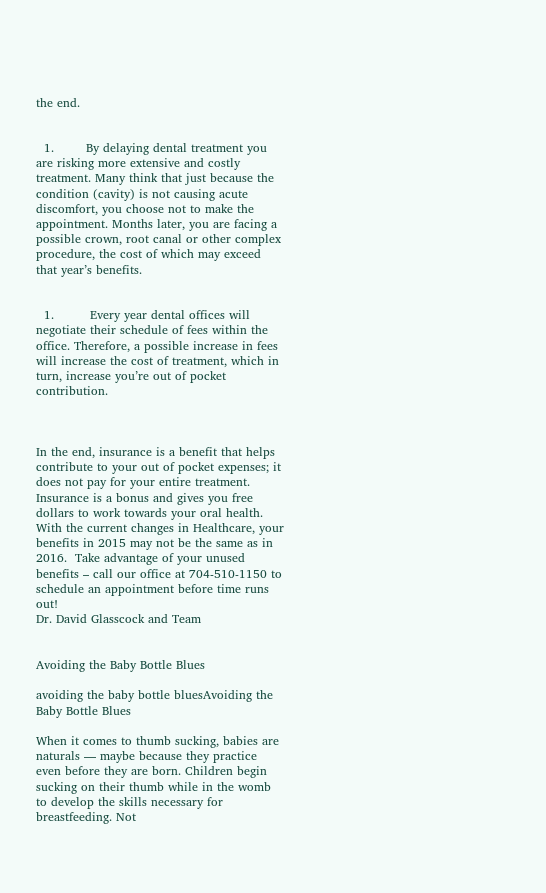the end.


  1.        By delaying dental treatment you are risking more extensive and costly treatment. Many think that just because the condition (cavity) is not causing acute discomfort, you choose not to make the appointment. Months later, you are facing a possible crown, root canal or other complex procedure, the cost of which may exceed that year’s benefits.


  1.         Every year dental offices will negotiate their schedule of fees within the office. Therefore, a possible increase in fees will increase the cost of treatment, which in turn, increase you’re out of pocket contribution.



In the end, insurance is a benefit that helps contribute to your out of pocket expenses; it does not pay for your entire treatment. Insurance is a bonus and gives you free dollars to work towards your oral health. With the current changes in Healthcare, your benefits in 2015 may not be the same as in 2016.  Take advantage of your unused benefits – call our office at 704-510-1150 to schedule an appointment before time runs out!
Dr. David Glasscock and Team


Avoiding the Baby Bottle Blues

avoiding the baby bottle bluesAvoiding the Baby Bottle Blues

When it comes to thumb sucking, babies are naturals — maybe because they practice even before they are born. Children begin sucking on their thumb while in the womb to develop the skills necessary for breastfeeding. Not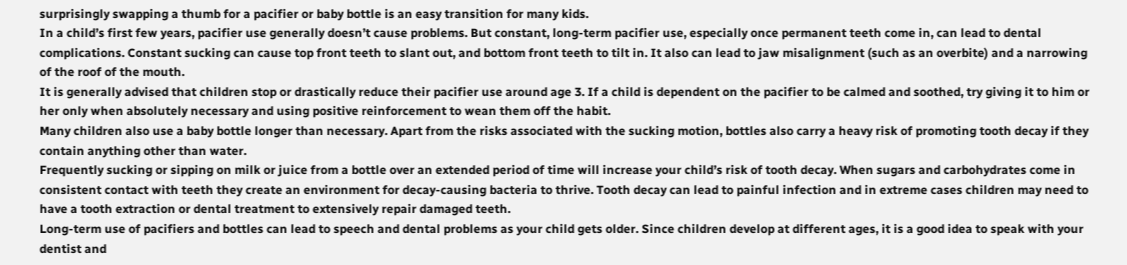surprisingly swapping a thumb for a pacifier or baby bottle is an easy transition for many kids.
In a child’s first few years, pacifier use generally doesn’t cause problems. But constant, long-term pacifier use, especially once permanent teeth come in, can lead to dental complications. Constant sucking can cause top front teeth to slant out, and bottom front teeth to tilt in. It also can lead to jaw misalignment (such as an overbite) and a narrowing of the roof of the mouth.
It is generally advised that children stop or drastically reduce their pacifier use around age 3. If a child is dependent on the pacifier to be calmed and soothed, try giving it to him or her only when absolutely necessary and using positive reinforcement to wean them off the habit.
Many children also use a baby bottle longer than necessary. Apart from the risks associated with the sucking motion, bottles also carry a heavy risk of promoting tooth decay if they contain anything other than water.
Frequently sucking or sipping on milk or juice from a bottle over an extended period of time will increase your child’s risk of tooth decay. When sugars and carbohydrates come in consistent contact with teeth they create an environment for decay-causing bacteria to thrive. Tooth decay can lead to painful infection and in extreme cases children may need to have a tooth extraction or dental treatment to extensively repair damaged teeth.
Long-term use of pacifiers and bottles can lead to speech and dental problems as your child gets older. Since children develop at different ages, it is a good idea to speak with your dentist and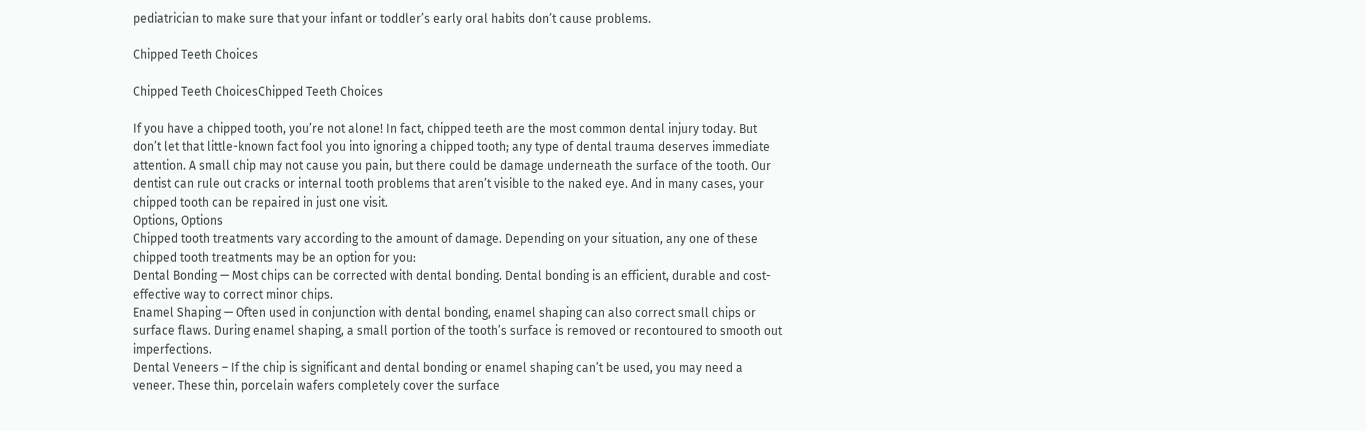pediatrician to make sure that your infant or toddler’s early oral habits don’t cause problems.

Chipped Teeth Choices

Chipped Teeth ChoicesChipped Teeth Choices

If you have a chipped tooth, you’re not alone! In fact, chipped teeth are the most common dental injury today. But don’t let that little-known fact fool you into ignoring a chipped tooth; any type of dental trauma deserves immediate attention. A small chip may not cause you pain, but there could be damage underneath the surface of the tooth. Our dentist can rule out cracks or internal tooth problems that aren’t visible to the naked eye. And in many cases, your chipped tooth can be repaired in just one visit.
Options, Options
Chipped tooth treatments vary according to the amount of damage. Depending on your situation, any one of these chipped tooth treatments may be an option for you:
Dental Bonding — Most chips can be corrected with dental bonding. Dental bonding is an efficient, durable and cost-effective way to correct minor chips.
Enamel Shaping — Often used in conjunction with dental bonding, enamel shaping can also correct small chips or surface flaws. During enamel shaping, a small portion of the tooth’s surface is removed or recontoured to smooth out imperfections.
Dental Veneers – If the chip is significant and dental bonding or enamel shaping can’t be used, you may need a veneer. These thin, porcelain wafers completely cover the surface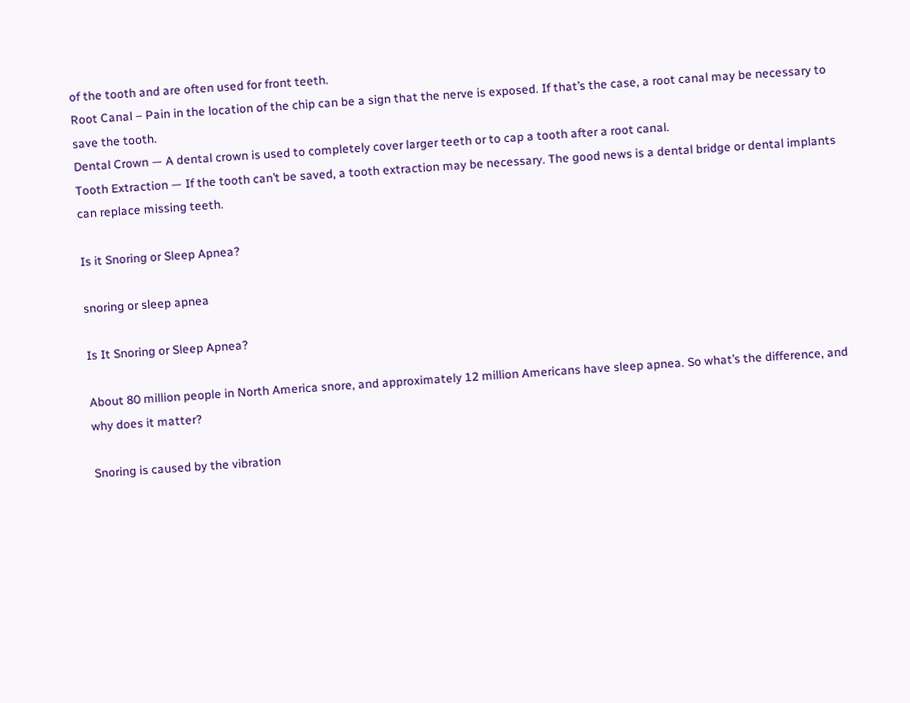of the tooth and are often used for front teeth.
Root Canal – Pain in the location of the chip can be a sign that the nerve is exposed. If that’s the case, a root canal may be necessary to save the tooth.
Dental Crown — A dental crown is used to completely cover larger teeth or to cap a tooth after a root canal.
Tooth Extraction — If the tooth can’t be saved, a tooth extraction may be necessary. The good news is a dental bridge or dental implants can replace missing teeth.

Is it Snoring or Sleep Apnea?

snoring or sleep apnea

Is It Snoring or Sleep Apnea?

About 80 million people in North America snore, and approximately 12 million Americans have sleep apnea. So what’s the difference, and why does it matter?

Snoring is caused by the vibration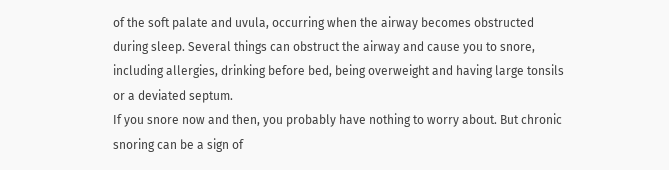of the soft palate and uvula, occurring when the airway becomes obstructed during sleep. Several things can obstruct the airway and cause you to snore, including allergies, drinking before bed, being overweight and having large tonsils or a deviated septum.
If you snore now and then, you probably have nothing to worry about. But chronic snoring can be a sign of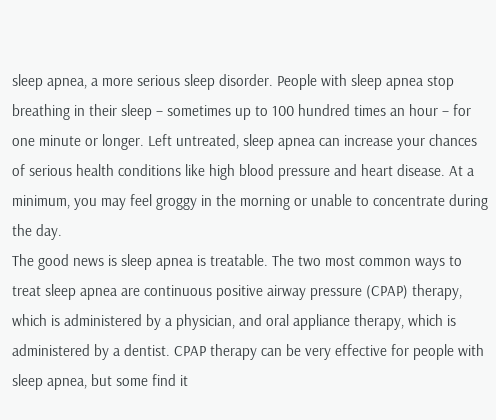sleep apnea, a more serious sleep disorder. People with sleep apnea stop breathing in their sleep – sometimes up to 100 hundred times an hour – for one minute or longer. Left untreated, sleep apnea can increase your chances of serious health conditions like high blood pressure and heart disease. At a minimum, you may feel groggy in the morning or unable to concentrate during the day.
The good news is sleep apnea is treatable. The two most common ways to treat sleep apnea are continuous positive airway pressure (CPAP) therapy, which is administered by a physician, and oral appliance therapy, which is administered by a dentist. CPAP therapy can be very effective for people with sleep apnea, but some find it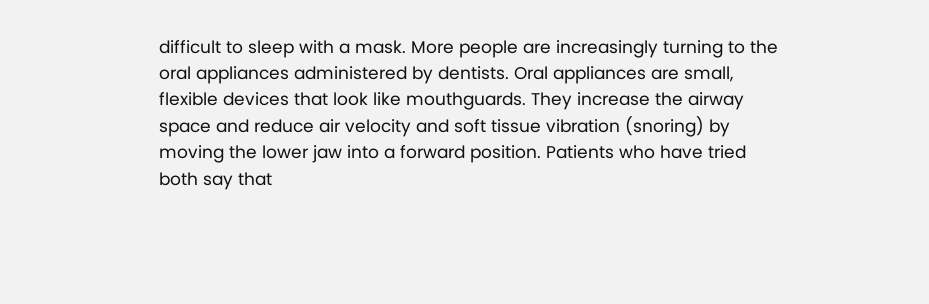difficult to sleep with a mask. More people are increasingly turning to the oral appliances administered by dentists. Oral appliances are small, flexible devices that look like mouthguards. They increase the airway space and reduce air velocity and soft tissue vibration (snoring) by moving the lower jaw into a forward position. Patients who have tried both say that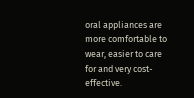oral appliances are more comfortable to wear, easier to care for and very cost-effective.